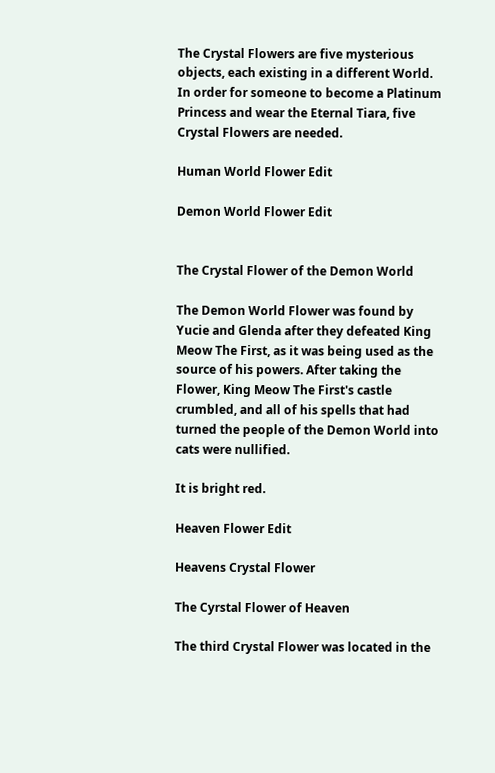The Crystal Flowers are five mysterious objects, each existing in a different World. In order for someone to become a Platinum Princess and wear the Eternal Tiara, five Crystal Flowers are needed.

Human World Flower Edit

Demon World Flower Edit


The Crystal Flower of the Demon World

The Demon World Flower was found by Yucie and Glenda after they defeated King Meow The First, as it was being used as the source of his powers. After taking the Flower, King Meow The First's castle crumbled, and all of his spells that had turned the people of the Demon World into cats were nullified.

It is bright red.

Heaven Flower Edit

Heavens Crystal Flower

The Cyrstal Flower of Heaven

The third Crystal Flower was located in the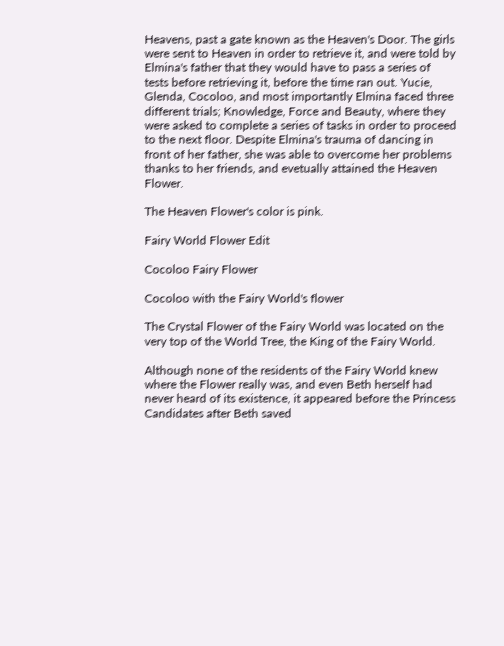Heavens, past a gate known as the Heaven's Door. The girls were sent to Heaven in order to retrieve it, and were told by Elmina's father that they would have to pass a series of tests before retrieving it, before the time ran out. Yucie, Glenda, Cocoloo, and most importantly Elmina faced three different trials; Knowledge, Force and Beauty, where they were asked to complete a series of tasks in order to proceed to the next floor. Despite Elmina's trauma of dancing in front of her father, she was able to overcome her problems thanks to her friends, and evetually attained the Heaven Flower.

The Heaven Flower's color is pink.

Fairy World Flower Edit

Cocoloo Fairy Flower

Cocoloo with the Fairy World's flower

The Crystal Flower of the Fairy World was located on the very top of the World Tree, the King of the Fairy World.

Although none of the residents of the Fairy World knew where the Flower really was, and even Beth herself had never heard of its existence, it appeared before the Princess Candidates after Beth saved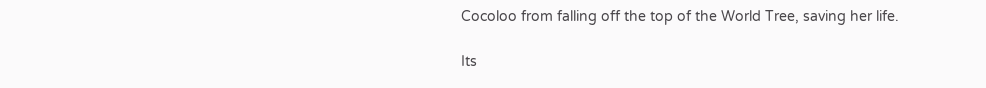Cocoloo from falling off the top of the World Tree, saving her life.

Its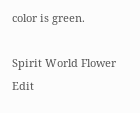color is green.

Spirit World Flower Edit